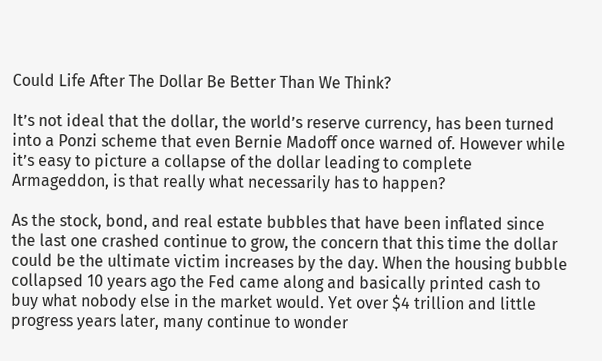Could Life After The Dollar Be Better Than We Think?

It’s not ideal that the dollar, the world’s reserve currency, has been turned into a Ponzi scheme that even Bernie Madoff once warned of. However while it’s easy to picture a collapse of the dollar leading to complete Armageddon, is that really what necessarily has to happen?

As the stock, bond, and real estate bubbles that have been inflated since the last one crashed continue to grow, the concern that this time the dollar could be the ultimate victim increases by the day. When the housing bubble collapsed 10 years ago the Fed came along and basically printed cash to buy what nobody else in the market would. Yet over $4 trillion and little progress years later, many continue to wonder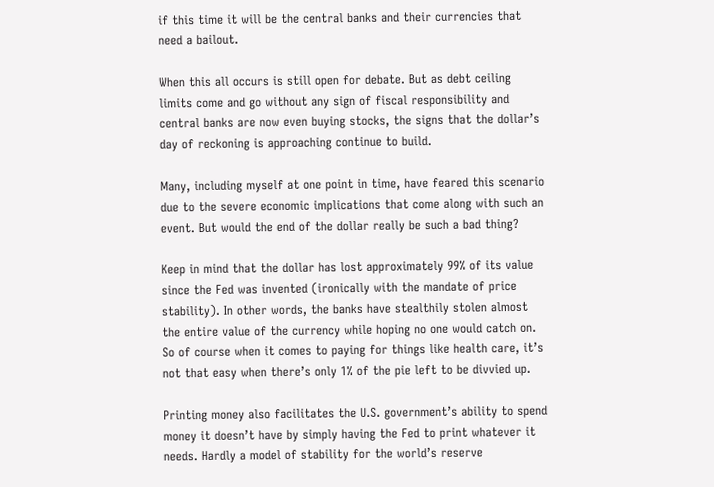if this time it will be the central banks and their currencies that need a bailout.

When this all occurs is still open for debate. But as debt ceiling limits come and go without any sign of fiscal responsibility and central banks are now even buying stocks, the signs that the dollar’s day of reckoning is approaching continue to build.

Many, including myself at one point in time, have feared this scenario due to the severe economic implications that come along with such an event. But would the end of the dollar really be such a bad thing?

Keep in mind that the dollar has lost approximately 99% of its value since the Fed was invented (ironically with the mandate of price stability). In other words, the banks have stealthily stolen almost the entire value of the currency while hoping no one would catch on. So of course when it comes to paying for things like health care, it’s not that easy when there’s only 1% of the pie left to be divvied up.

Printing money also facilitates the U.S. government’s ability to spend money it doesn’t have by simply having the Fed to print whatever it needs. Hardly a model of stability for the world’s reserve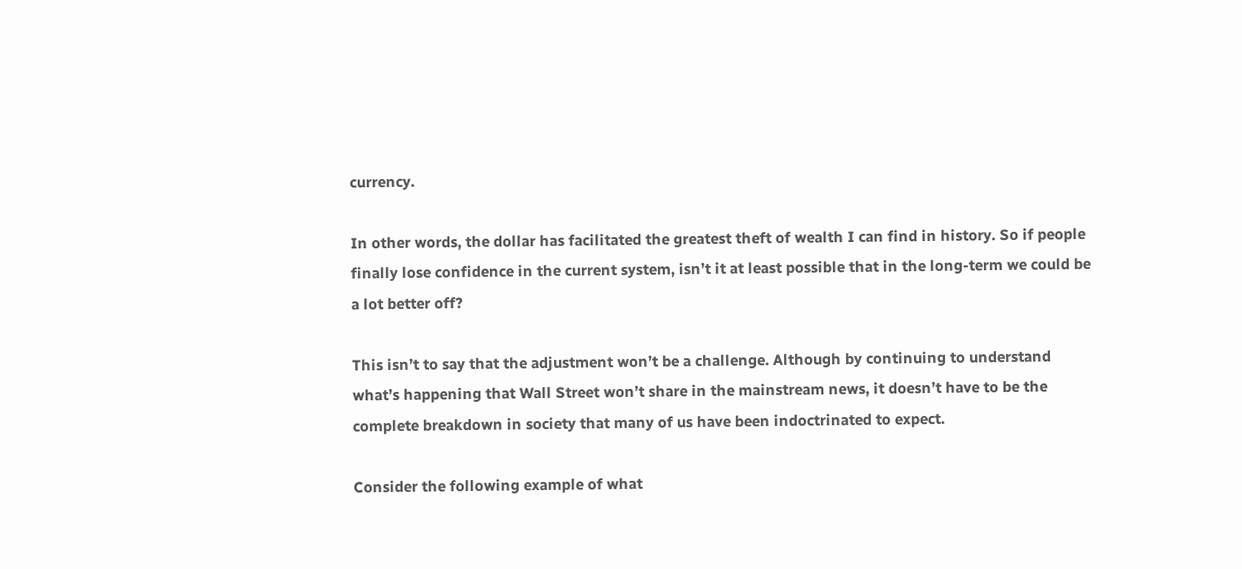currency.

In other words, the dollar has facilitated the greatest theft of wealth I can find in history. So if people finally lose confidence in the current system, isn’t it at least possible that in the long-term we could be a lot better off?

This isn’t to say that the adjustment won’t be a challenge. Although by continuing to understand what’s happening that Wall Street won’t share in the mainstream news, it doesn’t have to be the complete breakdown in society that many of us have been indoctrinated to expect.

Consider the following example of what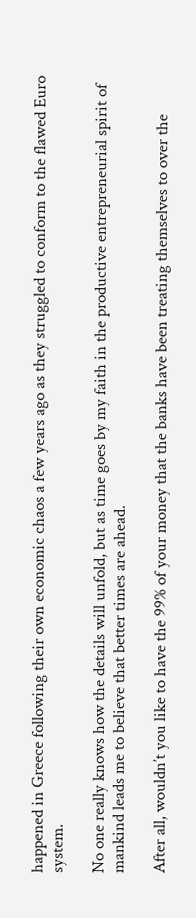happened in Greece following their own economic chaos a few years ago as they struggled to conform to the flawed Euro system.

No one really knows how the details will unfold, but as time goes by my faith in the productive entrepreneurial spirit of mankind leads me to believe that better times are ahead.

After all, wouldn’t you like to have the 99% of your money that the banks have been treating themselves to over the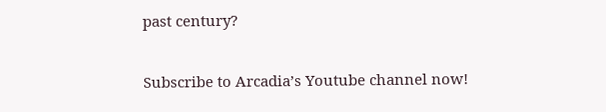past century?

Subscribe to Arcadia’s Youtube channel now!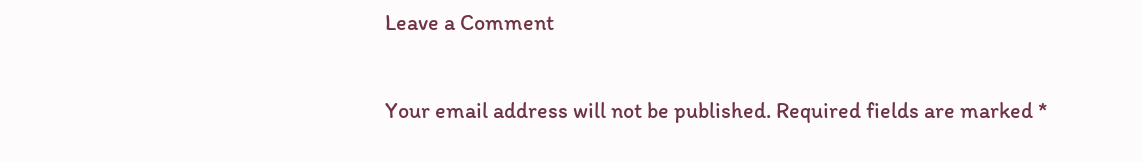Leave a Comment

Your email address will not be published. Required fields are marked *